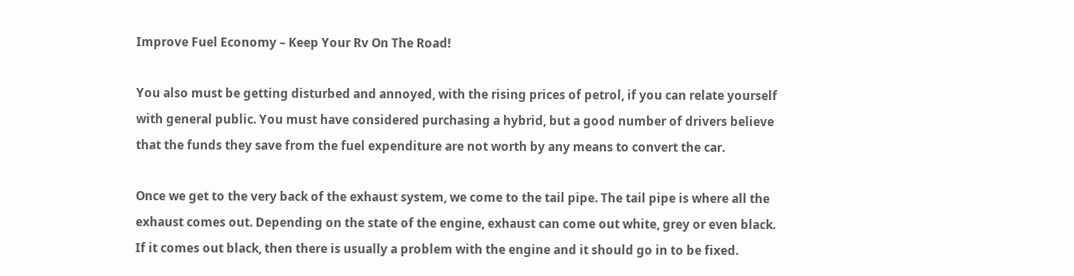Improve Fuel Economy – Keep Your Rv On The Road!

You also must be getting disturbed and annoyed, with the rising prices of petrol, if you can relate yourself with general public. You must have considered purchasing a hybrid, but a good number of drivers believe that the funds they save from the fuel expenditure are not worth by any means to convert the car.

Once we get to the very back of the exhaust system, we come to the tail pipe. The tail pipe is where all the exhaust comes out. Depending on the state of the engine, exhaust can come out white, grey or even black. If it comes out black, then there is usually a problem with the engine and it should go in to be fixed.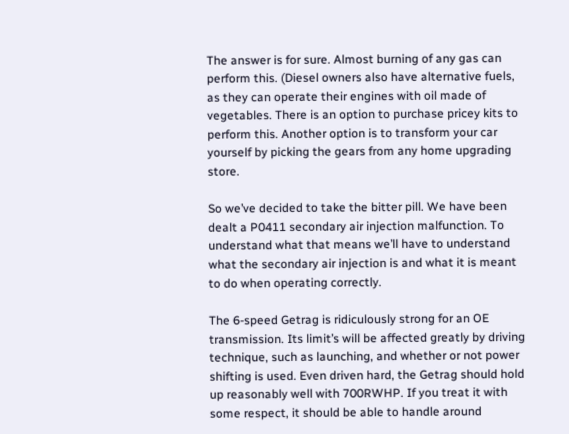The answer is for sure. Almost burning of any gas can perform this. (Diesel owners also have alternative fuels, as they can operate their engines with oil made of vegetables. There is an option to purchase pricey kits to perform this. Another option is to transform your car yourself by picking the gears from any home upgrading store.

So we’ve decided to take the bitter pill. We have been dealt a P0411 secondary air injection malfunction. To understand what that means we’ll have to understand what the secondary air injection is and what it is meant to do when operating correctly.

The 6-speed Getrag is ridiculously strong for an OE transmission. Its limit’s will be affected greatly by driving technique, such as launching, and whether or not power shifting is used. Even driven hard, the Getrag should hold up reasonably well with 700RWHP. If you treat it with some respect, it should be able to handle around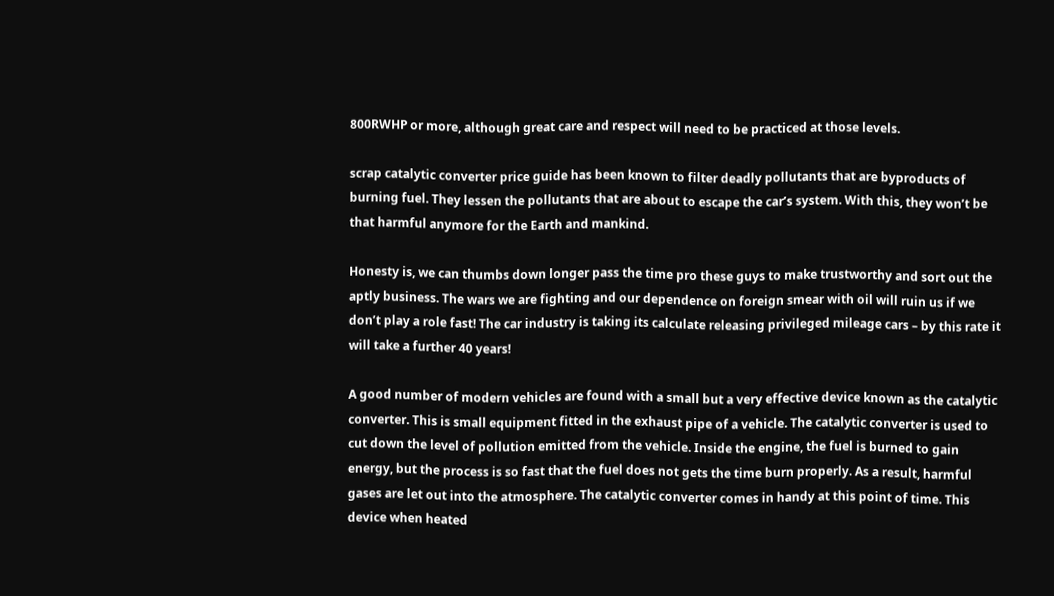800RWHP or more, although great care and respect will need to be practiced at those levels.

scrap catalytic converter price guide has been known to filter deadly pollutants that are byproducts of burning fuel. They lessen the pollutants that are about to escape the car’s system. With this, they won’t be that harmful anymore for the Earth and mankind.

Honesty is, we can thumbs down longer pass the time pro these guys to make trustworthy and sort out the aptly business. The wars we are fighting and our dependence on foreign smear with oil will ruin us if we don’t play a role fast! The car industry is taking its calculate releasing privileged mileage cars – by this rate it will take a further 40 years!

A good number of modern vehicles are found with a small but a very effective device known as the catalytic converter. This is small equipment fitted in the exhaust pipe of a vehicle. The catalytic converter is used to cut down the level of pollution emitted from the vehicle. Inside the engine, the fuel is burned to gain energy, but the process is so fast that the fuel does not gets the time burn properly. As a result, harmful gases are let out into the atmosphere. The catalytic converter comes in handy at this point of time. This device when heated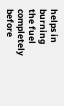helps in burning the fuel completely before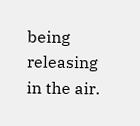being releasing in the air.